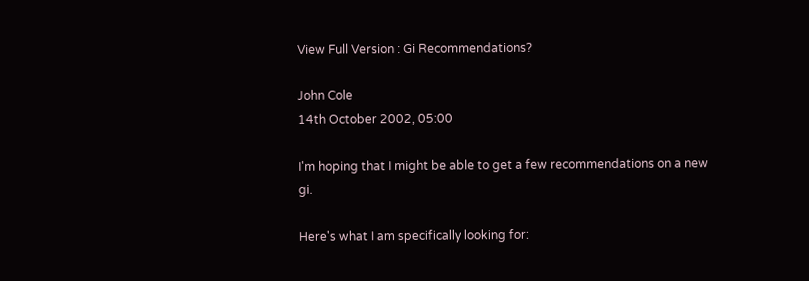View Full Version : Gi Recommendations?

John Cole
14th October 2002, 05:00

I'm hoping that I might be able to get a few recommendations on a new gi.

Here's what I am specifically looking for: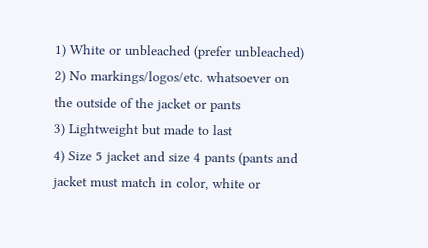1) White or unbleached (prefer unbleached)
2) No markings/logos/etc. whatsoever on the outside of the jacket or pants
3) Lightweight but made to last
4) Size 5 jacket and size 4 pants (pants and jacket must match in color, white or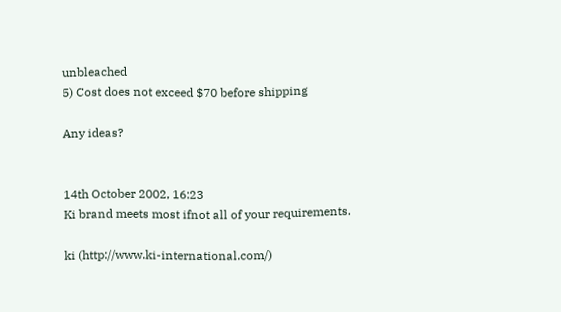unbleached
5) Cost does not exceed $70 before shipping

Any ideas?


14th October 2002, 16:23
Ki brand meets most ifnot all of your requirements.

ki (http://www.ki-international.com/)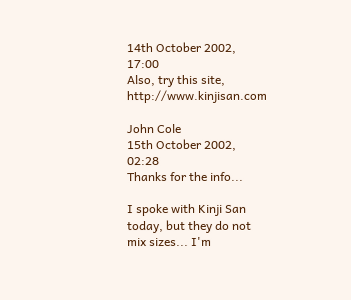14th October 2002, 17:00
Also, try this site, http://www.kinjisan.com

John Cole
15th October 2002, 02:28
Thanks for the info...

I spoke with Kinji San today, but they do not mix sizes... I'm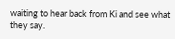waiting to hear back from Ki and see what they say.